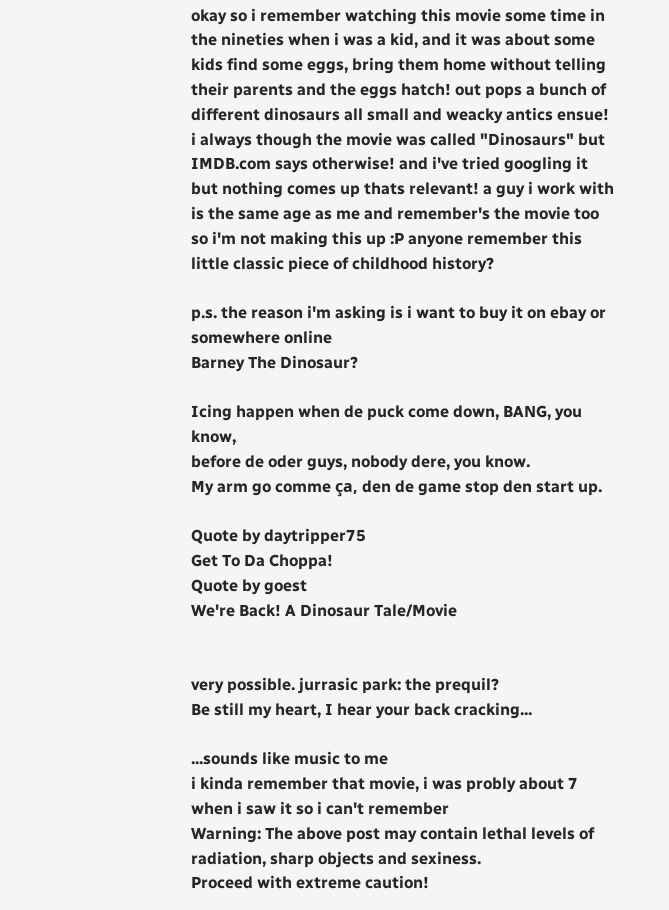okay so i remember watching this movie some time in the nineties when i was a kid, and it was about some kids find some eggs, bring them home without telling their parents and the eggs hatch! out pops a bunch of different dinosaurs all small and weacky antics ensue! i always though the movie was called "Dinosaurs" but IMDB.com says otherwise! and i've tried googling it but nothing comes up thats relevant! a guy i work with is the same age as me and remember's the movie too so i'm not making this up :P anyone remember this little classic piece of childhood history?

p.s. the reason i'm asking is i want to buy it on ebay or somewhere online
Barney The Dinosaur?

Icing happen when de puck come down, BANG, you know,
before de oder guys, nobody dere, you know.
My arm go comme ça, den de game stop den start up.

Quote by daytripper75
Get To Da Choppa!
Quote by goest
We're Back! A Dinosaur Tale/Movie


very possible. jurrasic park: the prequil?
Be still my heart, I hear your back cracking...

...sounds like music to me
i kinda remember that movie, i was probly about 7 when i saw it so i can't remember
Warning: The above post may contain lethal levels of radiation, sharp objects and sexiness.
Proceed with extreme caution!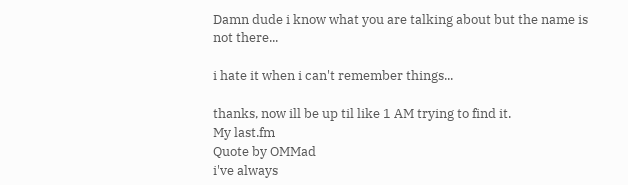Damn dude i know what you are talking about but the name is not there...

i hate it when i can't remember things...

thanks, now ill be up til like 1 AM trying to find it.
My last.fm
Quote by OMMad
i've always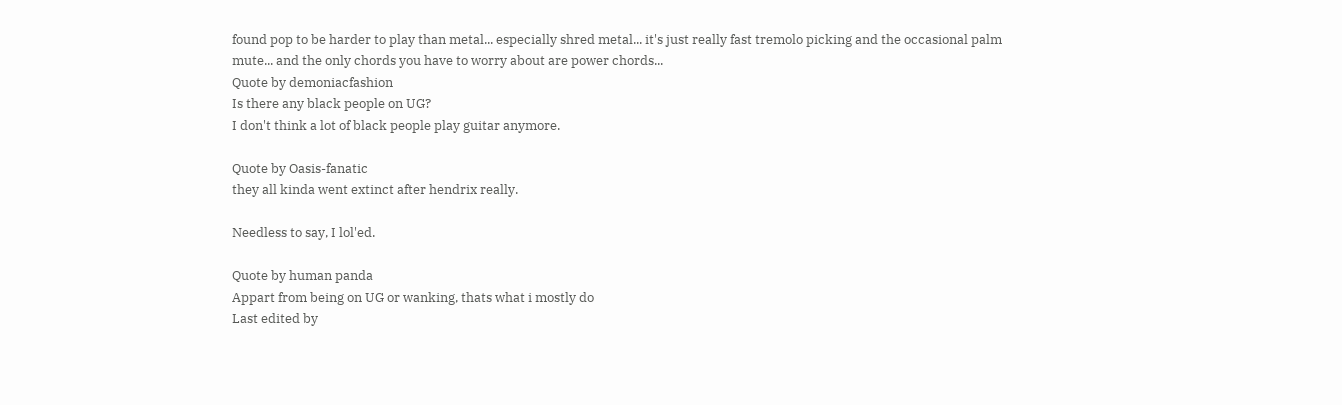found pop to be harder to play than metal... especially shred metal... it's just really fast tremolo picking and the occasional palm mute... and the only chords you have to worry about are power chords...
Quote by demoniacfashion
Is there any black people on UG?
I don't think a lot of black people play guitar anymore.

Quote by Oasis-fanatic
they all kinda went extinct after hendrix really.

Needless to say, I lol'ed.

Quote by human panda
Appart from being on UG or wanking, thats what i mostly do
Last edited by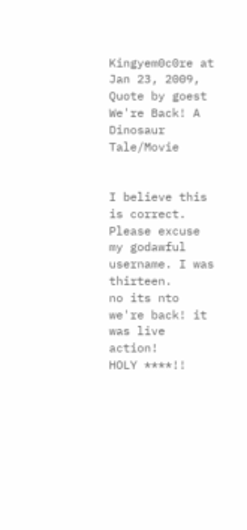Kingyem0c0re at Jan 23, 2009,
Quote by goest
We're Back! A Dinosaur Tale/Movie


I believe this is correct.
Please excuse my godawful username. I was thirteen.
no its nto we're back! it was live action!
HOLY ****!!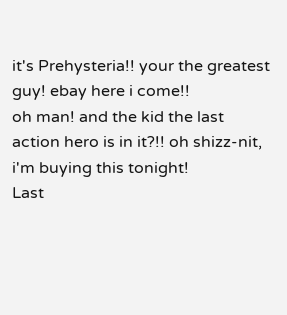it's Prehysteria!! your the greatest guy! ebay here i come!!
oh man! and the kid the last action hero is in it?!! oh shizz-nit, i'm buying this tonight!
Last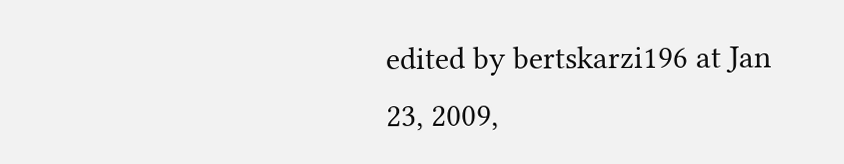edited by bertskarzi196 at Jan 23, 2009,